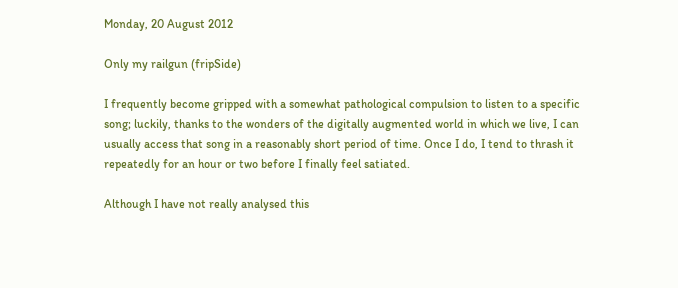Monday, 20 August 2012

Only my railgun (fripSide)

I frequently become gripped with a somewhat pathological compulsion to listen to a specific song; luckily, thanks to the wonders of the digitally augmented world in which we live, I can usually access that song in a reasonably short period of time. Once I do, I tend to thrash it repeatedly for an hour or two before I finally feel satiated.

Although I have not really analysed this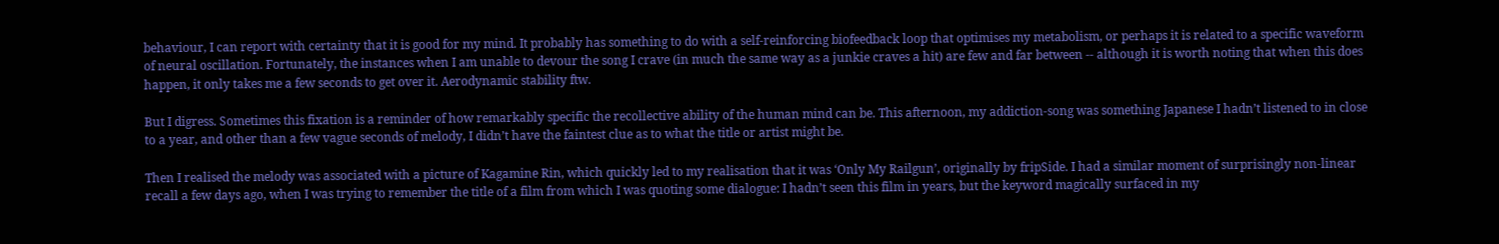behaviour, I can report with certainty that it is good for my mind. It probably has something to do with a self-reinforcing biofeedback loop that optimises my metabolism, or perhaps it is related to a specific waveform of neural oscillation. Fortunately, the instances when I am unable to devour the song I crave (in much the same way as a junkie craves a hit) are few and far between -- although it is worth noting that when this does happen, it only takes me a few seconds to get over it. Aerodynamic stability ftw.

But I digress. Sometimes this fixation is a reminder of how remarkably specific the recollective ability of the human mind can be. This afternoon, my addiction-song was something Japanese I hadn’t listened to in close to a year, and other than a few vague seconds of melody, I didn’t have the faintest clue as to what the title or artist might be.

Then I realised the melody was associated with a picture of Kagamine Rin, which quickly led to my realisation that it was ‘Only My Railgun’, originally by fripSide. I had a similar moment of surprisingly non-linear recall a few days ago, when I was trying to remember the title of a film from which I was quoting some dialogue: I hadn’t seen this film in years, but the keyword magically surfaced in my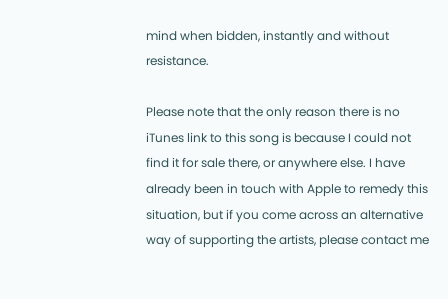mind when bidden, instantly and without resistance.

Please note that the only reason there is no iTunes link to this song is because I could not find it for sale there, or anywhere else. I have already been in touch with Apple to remedy this situation, but if you come across an alternative way of supporting the artists, please contact me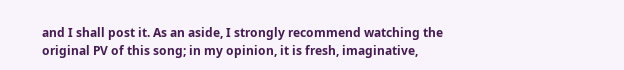and I shall post it. As an aside, I strongly recommend watching the original PV of this song; in my opinion, it is fresh, imaginative,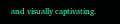and visually captivating.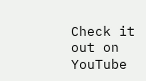Check it out on YouTube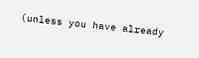(unless you have already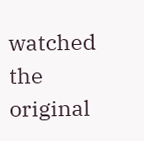watched the original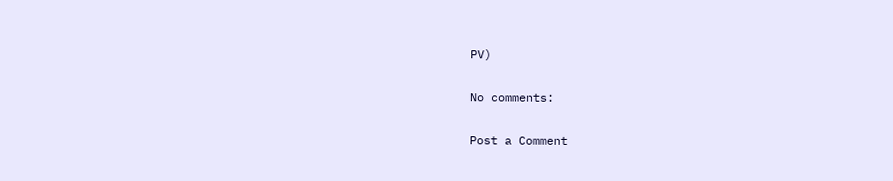PV)

No comments:

Post a Comment